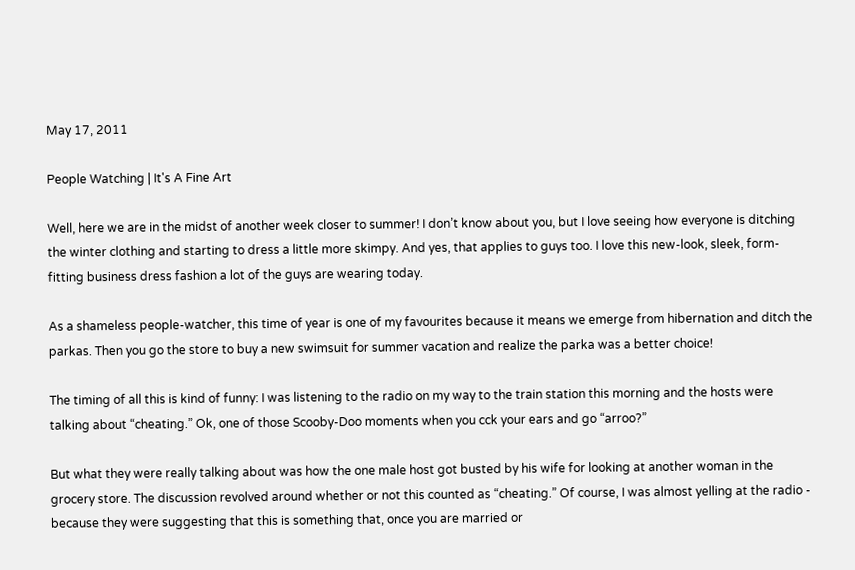May 17, 2011

People Watching | It's A Fine Art

Well, here we are in the midst of another week closer to summer! I don’t know about you, but I love seeing how everyone is ditching the winter clothing and starting to dress a little more skimpy. And yes, that applies to guys too. I love this new-look, sleek, form-fitting business dress fashion a lot of the guys are wearing today.

As a shameless people-watcher, this time of year is one of my favourites because it means we emerge from hibernation and ditch the parkas. Then you go the store to buy a new swimsuit for summer vacation and realize the parka was a better choice!

The timing of all this is kind of funny: I was listening to the radio on my way to the train station this morning and the hosts were talking about “cheating.” Ok, one of those Scooby-Doo moments when you cck your ears and go “arroo?”

But what they were really talking about was how the one male host got busted by his wife for looking at another woman in the grocery store. The discussion revolved around whether or not this counted as “cheating.” Of course, I was almost yelling at the radio - because they were suggesting that this is something that, once you are married or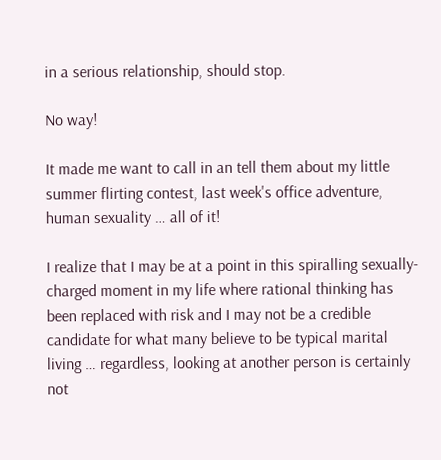in a serious relationship, should stop.

No way!

It made me want to call in an tell them about my little summer flirting contest, last week's office adventure, human sexuality … all of it!

I realize that I may be at a point in this spiralling sexually-charged moment in my life where rational thinking has been replaced with risk and I may not be a credible candidate for what many believe to be typical marital living … regardless, looking at another person is certainly not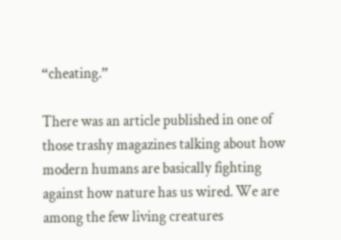“cheating.”

There was an article published in one of those trashy magazines talking about how modern humans are basically fighting against how nature has us wired. We are among the few living creatures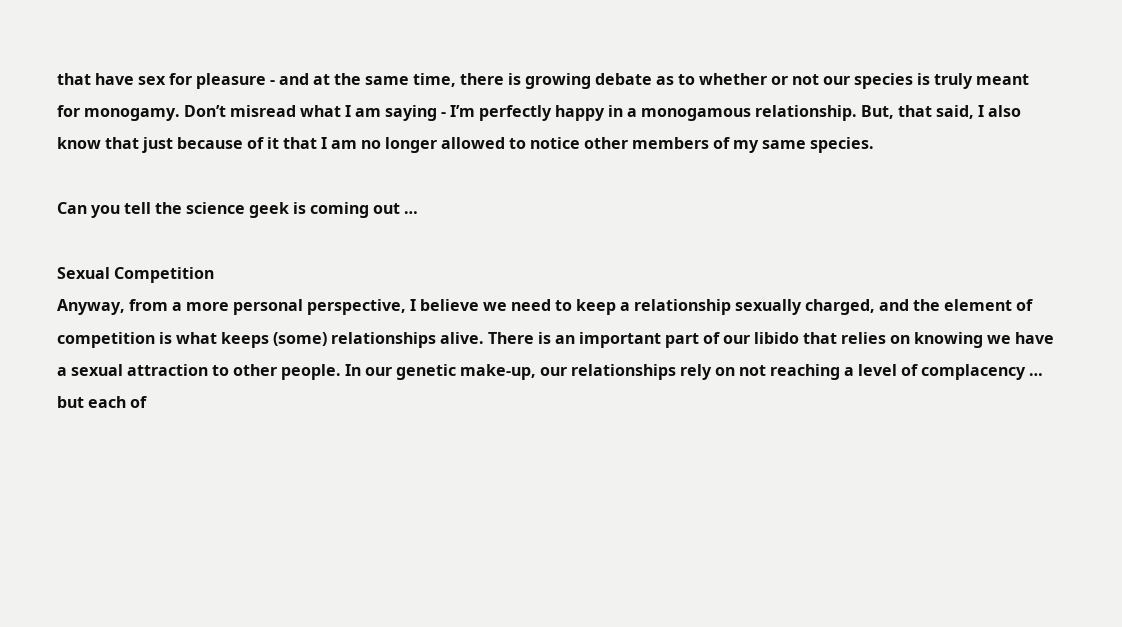that have sex for pleasure - and at the same time, there is growing debate as to whether or not our species is truly meant for monogamy. Don’t misread what I am saying - I’m perfectly happy in a monogamous relationship. But, that said, I also know that just because of it that I am no longer allowed to notice other members of my same species.

Can you tell the science geek is coming out …

Sexual Competition
Anyway, from a more personal perspective, I believe we need to keep a relationship sexually charged, and the element of competition is what keeps (some) relationships alive. There is an important part of our libido that relies on knowing we have a sexual attraction to other people. In our genetic make-up, our relationships rely on not reaching a level of complacency … but each of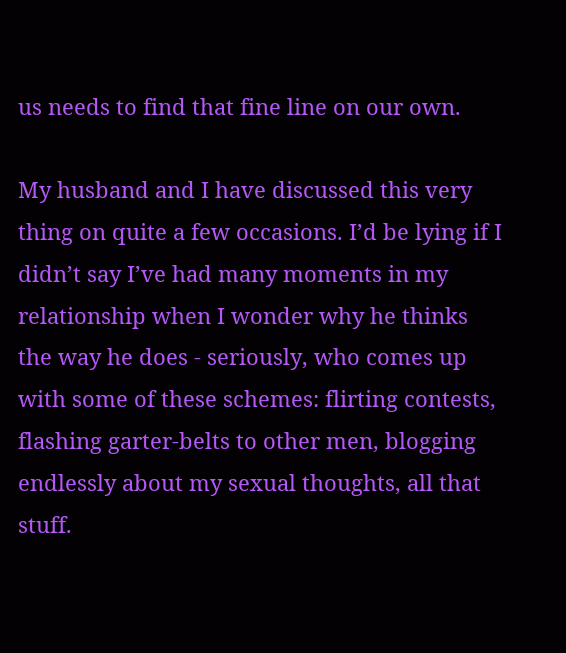us needs to find that fine line on our own.

My husband and I have discussed this very thing on quite a few occasions. I’d be lying if I didn’t say I’ve had many moments in my relationship when I wonder why he thinks the way he does - seriously, who comes up with some of these schemes: flirting contests, flashing garter-belts to other men, blogging endlessly about my sexual thoughts, all that stuff.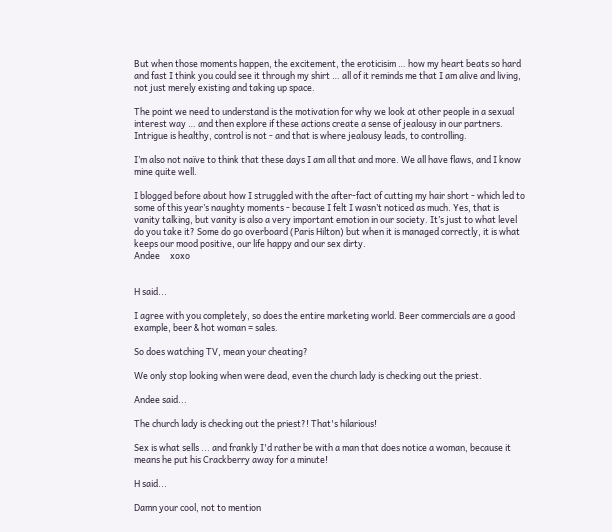But when those moments happen, the excitement, the eroticisim … how my heart beats so hard and fast I think you could see it through my shirt … all of it reminds me that I am alive and living, not just merely existing and taking up space.

The point we need to understand is the motivation for why we look at other people in a sexual interest way … and then explore if these actions create a sense of jealousy in our partners. Intrigue is healthy, control is not - and that is where jealousy leads, to controlling.

I’m also not naïve to think that these days I am all that and more. We all have flaws, and I know mine quite well.

I blogged before about how I struggled with the after-fact of cutting my hair short - which led to some of this year’s naughty moments - because I felt I wasn’t noticed as much. Yes, that is vanity talking, but vanity is also a very important emotion in our society. It’s just to what level do you take it? Some do go overboard (Paris Hilton) but when it is managed correctly, it is what keeps our mood positive, our life happy and our sex dirty.
Andee     xoxo


H said...

I agree with you completely, so does the entire marketing world. Beer commercials are a good example, beer & hot woman = sales.

So does watching TV, mean your cheating?

We only stop looking when were dead, even the church lady is checking out the priest.

Andee said...

The church lady is checking out the priest?! That's hilarious!

Sex is what sells ... and frankly I'd rather be with a man that does notice a woman, because it means he put his Crackberry away for a minute!

H said...

Damn your cool, not to mention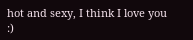hot and sexy, I think I love you :)